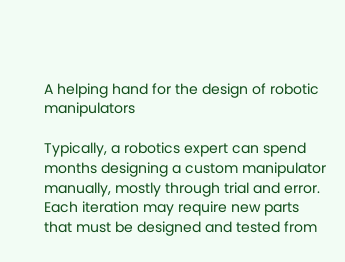A helping hand for the design of robotic manipulators

Typically, a robotics expert can spend months designing a custom manipulator manually, mostly through trial and error. Each iteration may require new parts that must be designed and tested from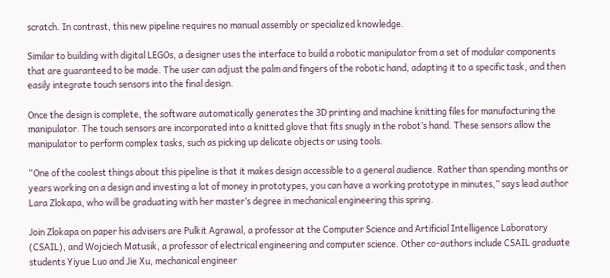scratch. In contrast, this new pipeline requires no manual assembly or specialized knowledge.

Similar to building with digital LEGOs, a designer uses the interface to build a robotic manipulator from a set of modular components that are guaranteed to be made. The user can adjust the palm and fingers of the robotic hand, adapting it to a specific task, and then easily integrate touch sensors into the final design.

Once the design is complete, the software automatically generates the 3D printing and machine knitting files for manufacturing the manipulator. The touch sensors are incorporated into a knitted glove that fits snugly in the robot’s hand. These sensors allow the manipulator to perform complex tasks, such as picking up delicate objects or using tools.

“One of the coolest things about this pipeline is that it makes design accessible to a general audience. Rather than spending months or years working on a design and investing a lot of money in prototypes, you can have a working prototype in minutes,” says lead author Lara Zlokapa, who will be graduating with her master’s degree in mechanical engineering this spring.

Join Zlokapa on paper his advisers are Pulkit Agrawal, a professor at the Computer Science and Artificial Intelligence Laboratory (CSAIL), and Wojciech Matusik, a professor of electrical engineering and computer science. Other co-authors include CSAIL graduate students Yiyue Luo and Jie Xu, mechanical engineer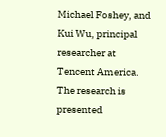Michael Foshey, and Kui Wu, principal researcher at Tencent America. The research is presented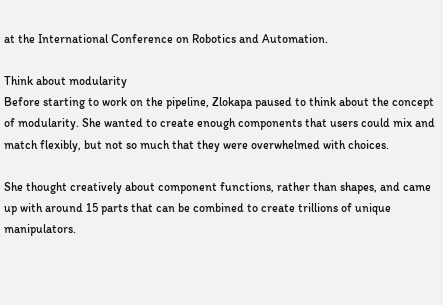at the International Conference on Robotics and Automation.

Think about modularity
Before starting to work on the pipeline, Zlokapa paused to think about the concept of modularity. She wanted to create enough components that users could mix and match flexibly, but not so much that they were overwhelmed with choices.

She thought creatively about component functions, rather than shapes, and came up with around 15 parts that can be combined to create trillions of unique manipulators.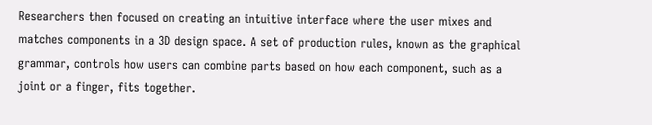Researchers then focused on creating an intuitive interface where the user mixes and matches components in a 3D design space. A set of production rules, known as the graphical grammar, controls how users can combine parts based on how each component, such as a joint or a finger, fits together.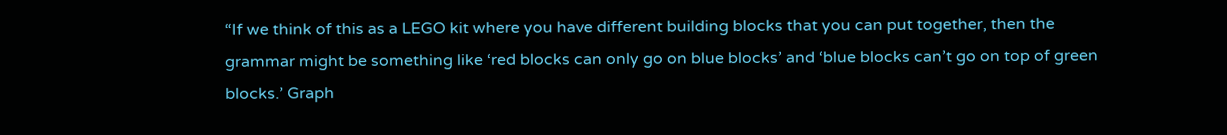“If we think of this as a LEGO kit where you have different building blocks that you can put together, then the grammar might be something like ‘red blocks can only go on blue blocks’ and ‘blue blocks can’t go on top of green blocks.’ Graph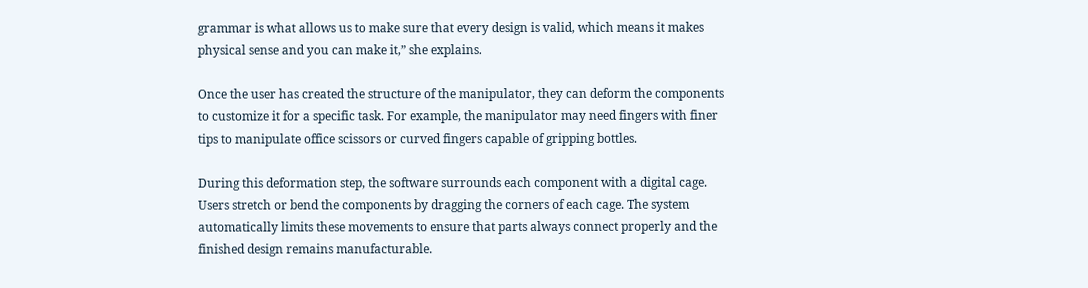grammar is what allows us to make sure that every design is valid, which means it makes physical sense and you can make it,” she explains.

Once the user has created the structure of the manipulator, they can deform the components to customize it for a specific task. For example, the manipulator may need fingers with finer tips to manipulate office scissors or curved fingers capable of gripping bottles.

During this deformation step, the software surrounds each component with a digital cage. Users stretch or bend the components by dragging the corners of each cage. The system automatically limits these movements to ensure that parts always connect properly and the finished design remains manufacturable.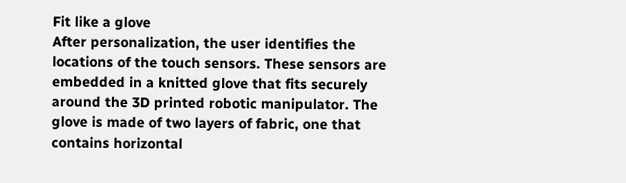Fit like a glove
After personalization, the user identifies the locations of the touch sensors. These sensors are embedded in a knitted glove that fits securely around the 3D printed robotic manipulator. The glove is made of two layers of fabric, one that contains horizontal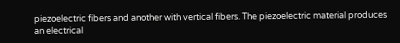piezoelectric fibers and another with vertical fibers. The piezoelectric material produces an electrical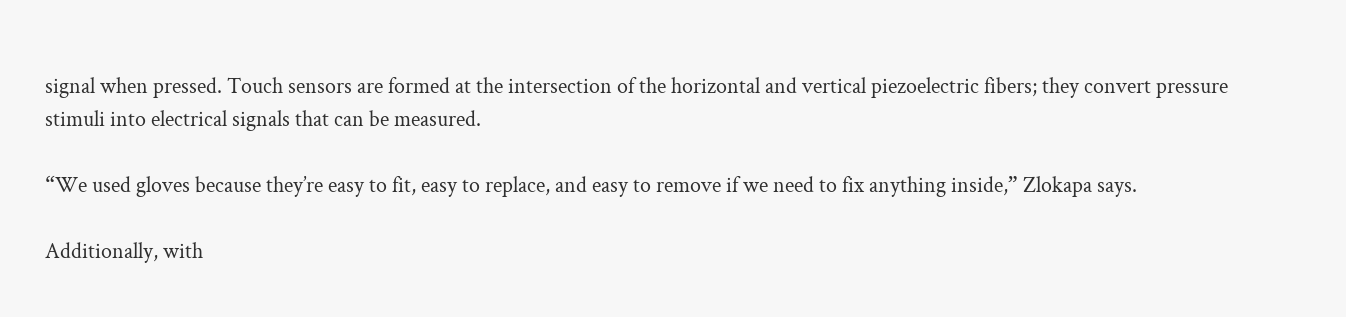signal when pressed. Touch sensors are formed at the intersection of the horizontal and vertical piezoelectric fibers; they convert pressure stimuli into electrical signals that can be measured.

“We used gloves because they’re easy to fit, easy to replace, and easy to remove if we need to fix anything inside,” Zlokapa says.

Additionally, with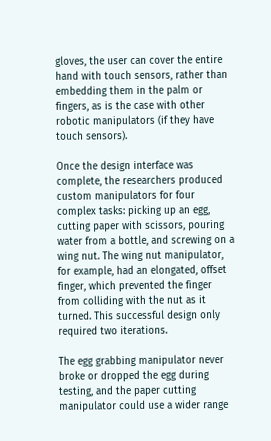gloves, the user can cover the entire hand with touch sensors, rather than embedding them in the palm or fingers, as is the case with other robotic manipulators (if they have touch sensors).

Once the design interface was complete, the researchers produced custom manipulators for four complex tasks: picking up an egg, cutting paper with scissors, pouring water from a bottle, and screwing on a wing nut. The wing nut manipulator, for example, had an elongated, offset finger, which prevented the finger from colliding with the nut as it turned. This successful design only required two iterations.

The egg grabbing manipulator never broke or dropped the egg during testing, and the paper cutting manipulator could use a wider range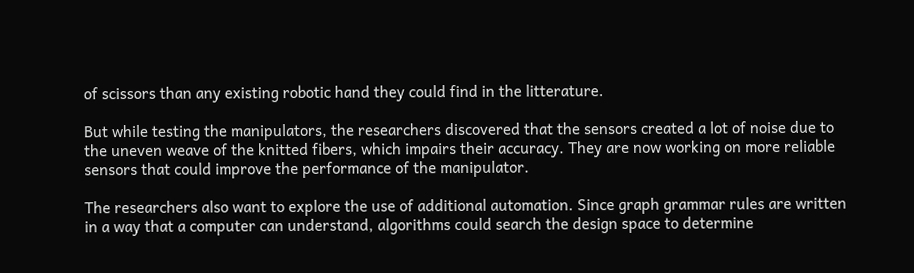of scissors than any existing robotic hand they could find in the litterature.

But while testing the manipulators, the researchers discovered that the sensors created a lot of noise due to the uneven weave of the knitted fibers, which impairs their accuracy. They are now working on more reliable sensors that could improve the performance of the manipulator.

The researchers also want to explore the use of additional automation. Since graph grammar rules are written in a way that a computer can understand, algorithms could search the design space to determine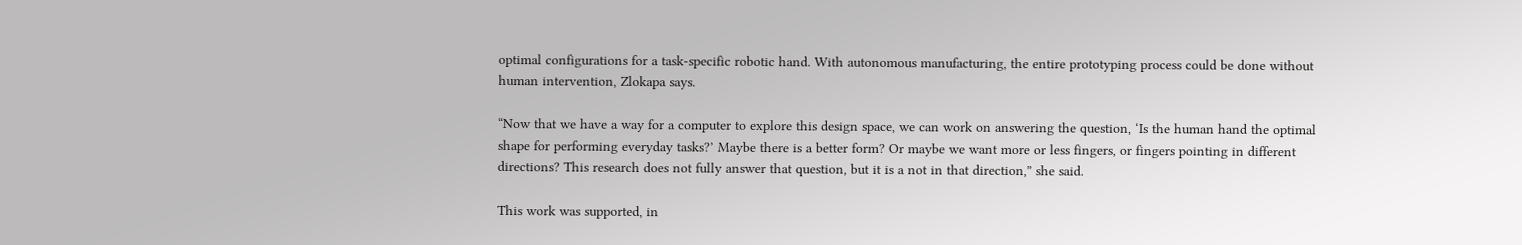optimal configurations for a task-specific robotic hand. With autonomous manufacturing, the entire prototyping process could be done without human intervention, Zlokapa says.

“Now that we have a way for a computer to explore this design space, we can work on answering the question, ‘Is the human hand the optimal shape for performing everyday tasks?’ Maybe there is a better form? Or maybe we want more or less fingers, or fingers pointing in different directions? This research does not fully answer that question, but it is a not in that direction,” she said.

This work was supported, in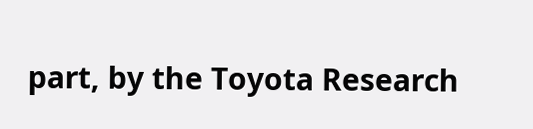part, by the Toyota Research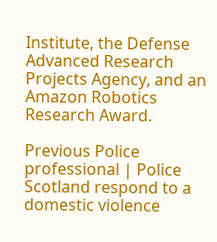Institute, the Defense Advanced Research Projects Agency, and an Amazon Robotics Research Award.

Previous Police professional | Police Scotland respond to a domestic violence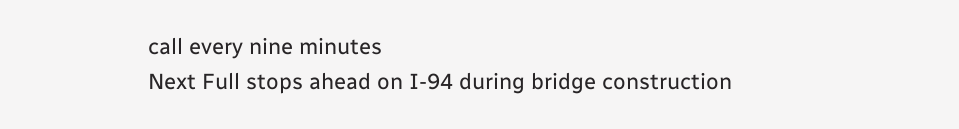call every nine minutes
Next Full stops ahead on I-94 during bridge construction